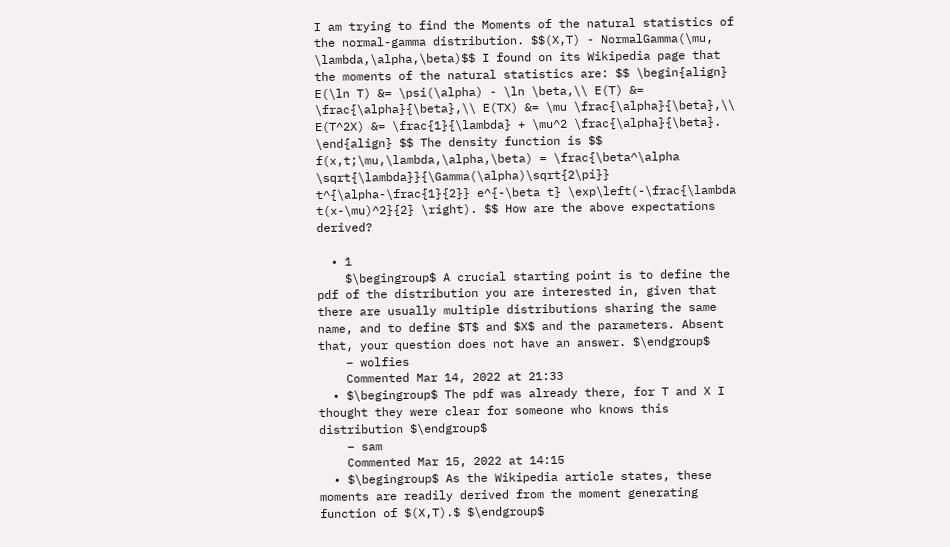I am trying to find the Moments of the natural statistics of the normal-gamma distribution. $$(X,T) - NormalGamma(\mu, \lambda,\alpha,\beta)$$ I found on its Wikipedia page that the moments of the natural statistics are: $$ \begin{align} E(\ln T) &= \psi(\alpha) - \ln \beta,\\ E(T) &= \frac{\alpha}{\beta},\\ E(TX) &= \mu \frac{\alpha}{\beta},\\ E(T^2X) &= \frac{1}{\lambda} + \mu^2 \frac{\alpha}{\beta}. \end{align} $$ The density function is $$ f(x,t;\mu,\lambda,\alpha,\beta) = \frac{\beta^\alpha \sqrt{\lambda}}{\Gamma(\alpha)\sqrt{2\pi}} t^{\alpha-\frac{1}{2}} e^{-\beta t} \exp\left(-\frac{\lambda t(x-\mu)^2}{2} \right). $$ How are the above expectations derived?

  • 1
    $\begingroup$ A crucial starting point is to define the pdf of the distribution you are interested in, given that there are usually multiple distributions sharing the same name, and to define $T$ and $X$ and the parameters. Absent that, your question does not have an answer. $\endgroup$
    – wolfies
    Commented Mar 14, 2022 at 21:33
  • $\begingroup$ The pdf was already there, for T and X I thought they were clear for someone who knows this distribution $\endgroup$
    – sam
    Commented Mar 15, 2022 at 14:15
  • $\begingroup$ As the Wikipedia article states, these moments are readily derived from the moment generating function of $(X,T).$ $\endgroup$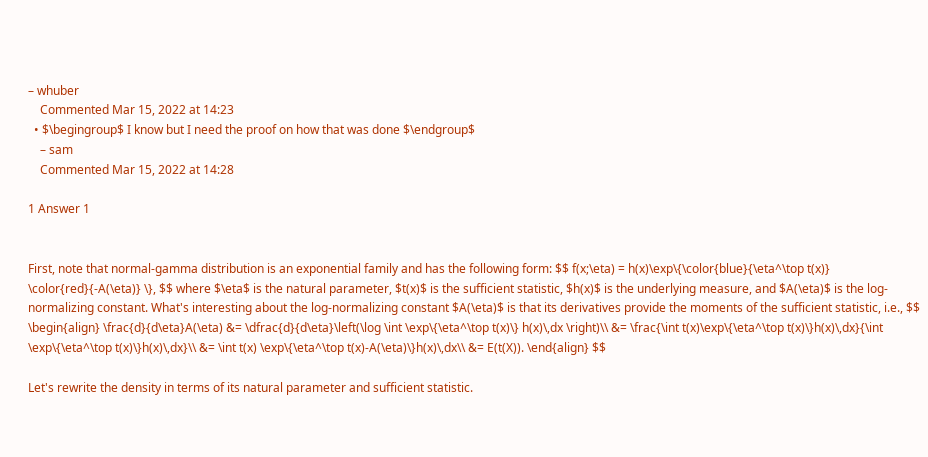– whuber
    Commented Mar 15, 2022 at 14:23
  • $\begingroup$ I know but I need the proof on how that was done $\endgroup$
    – sam
    Commented Mar 15, 2022 at 14:28

1 Answer 1


First, note that normal-gamma distribution is an exponential family and has the following form: $$ f(x;\eta) = h(x)\exp\{\color{blue}{\eta^\top t(x)} \color{red}{-A(\eta)} \}, $$ where $\eta$ is the natural parameter, $t(x)$ is the sufficient statistic, $h(x)$ is the underlying measure, and $A(\eta)$ is the log-normalizing constant. What's interesting about the log-normalizing constant $A(\eta)$ is that its derivatives provide the moments of the sufficient statistic, i.e., $$ \begin{align} \frac{d}{d\eta}A(\eta) &= \dfrac{d}{d\eta}\left(\log \int \exp\{\eta^\top t(x)\} h(x)\,dx \right)\\ &= \frac{\int t(x)\exp\{\eta^\top t(x)\}h(x)\,dx}{\int \exp\{\eta^\top t(x)\}h(x)\,dx}\\ &= \int t(x) \exp\{\eta^\top t(x)-A(\eta)\}h(x)\,dx\\ &= E(t(X)). \end{align} $$

Let's rewrite the density in terms of its natural parameter and sufficient statistic.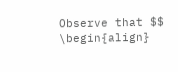Observe that $$ \begin{align}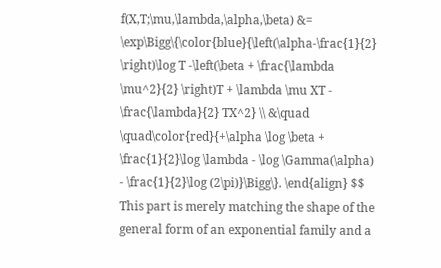f(X,T;\mu,\lambda,\alpha,\beta) &= \exp\Bigg\{\color{blue}{\left(\alpha-\frac{1}{2} \right)\log T -\left(\beta + \frac{\lambda \mu^2}{2} \right)T + \lambda \mu XT - \frac{\lambda}{2} TX^2} \\ &\quad \quad\color{red}{+\alpha \log \beta + \frac{1}{2}\log \lambda - \log \Gamma(\alpha) - \frac{1}{2}\log (2\pi)}\Bigg\}. \end{align} $$ This part is merely matching the shape of the general form of an exponential family and a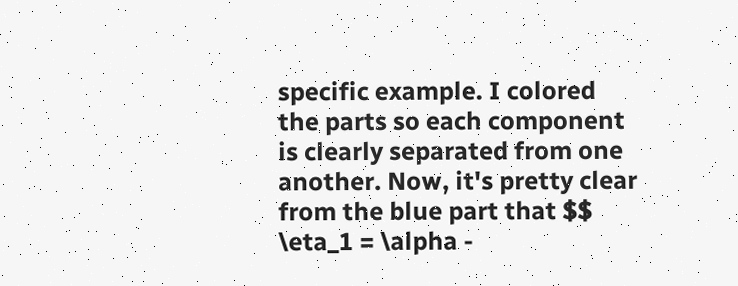specific example. I colored the parts so each component is clearly separated from one another. Now, it's pretty clear from the blue part that $$ \eta_1 = \alpha -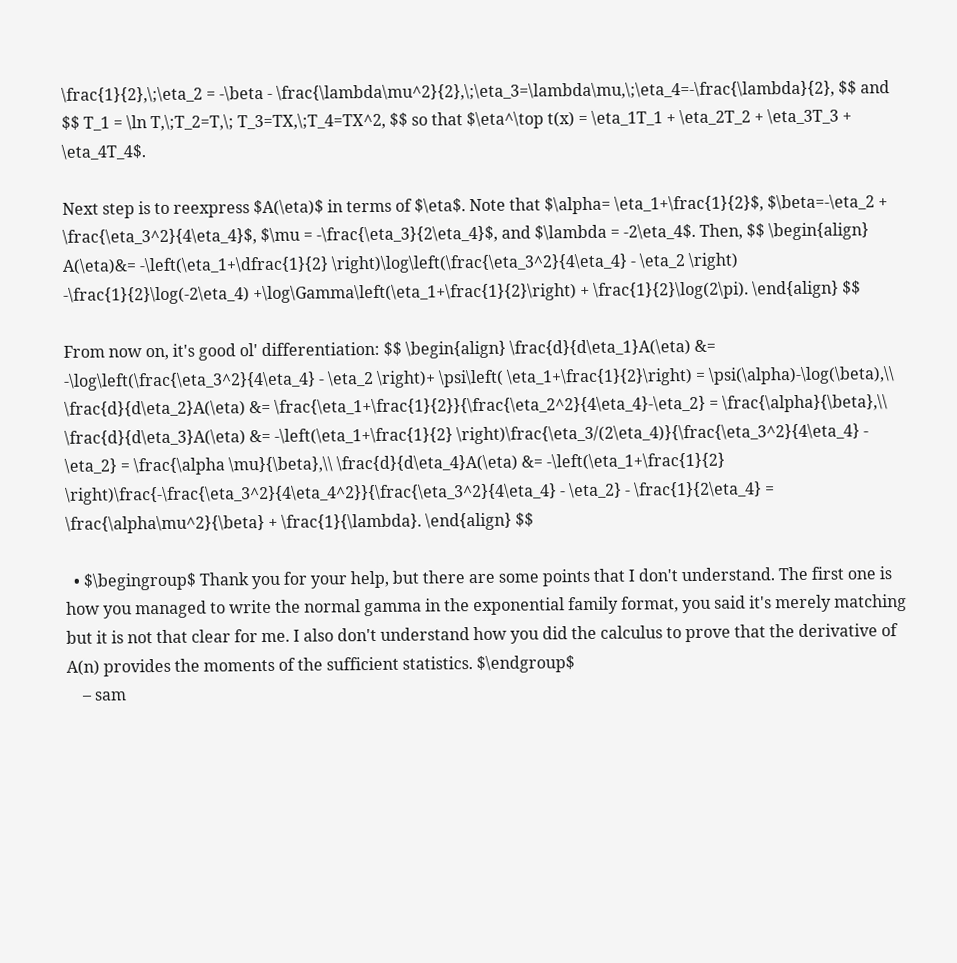\frac{1}{2},\;\eta_2 = -\beta - \frac{\lambda\mu^2}{2},\;\eta_3=\lambda\mu,\;\eta_4=-\frac{\lambda}{2}, $$ and $$ T_1 = \ln T,\;T_2=T,\; T_3=TX,\;T_4=TX^2, $$ so that $\eta^\top t(x) = \eta_1T_1 + \eta_2T_2 + \eta_3T_3 + \eta_4T_4$.

Next step is to reexpress $A(\eta)$ in terms of $\eta$. Note that $\alpha= \eta_1+\frac{1}{2}$, $\beta=-\eta_2 + \frac{\eta_3^2}{4\eta_4}$, $\mu = -\frac{\eta_3}{2\eta_4}$, and $\lambda = -2\eta_4$. Then, $$ \begin{align} A(\eta)&= -\left(\eta_1+\dfrac{1}{2} \right)\log\left(\frac{\eta_3^2}{4\eta_4} - \eta_2 \right) -\frac{1}{2}\log(-2\eta_4) +\log\Gamma\left(\eta_1+\frac{1}{2}\right) + \frac{1}{2}\log(2\pi). \end{align} $$

From now on, it's good ol' differentiation: $$ \begin{align} \frac{d}{d\eta_1}A(\eta) &= -\log\left(\frac{\eta_3^2}{4\eta_4} - \eta_2 \right)+ \psi\left( \eta_1+\frac{1}{2}\right) = \psi(\alpha)-\log(\beta),\\ \frac{d}{d\eta_2}A(\eta) &= \frac{\eta_1+\frac{1}{2}}{\frac{\eta_2^2}{4\eta_4}-\eta_2} = \frac{\alpha}{\beta},\\ \frac{d}{d\eta_3}A(\eta) &= -\left(\eta_1+\frac{1}{2} \right)\frac{\eta_3/(2\eta_4)}{\frac{\eta_3^2}{4\eta_4} - \eta_2} = \frac{\alpha \mu}{\beta},\\ \frac{d}{d\eta_4}A(\eta) &= -\left(\eta_1+\frac{1}{2} \right)\frac{-\frac{\eta_3^2}{4\eta_4^2}}{\frac{\eta_3^2}{4\eta_4} - \eta_2} - \frac{1}{2\eta_4} = \frac{\alpha\mu^2}{\beta} + \frac{1}{\lambda}. \end{align} $$

  • $\begingroup$ Thank you for your help, but there are some points that I don't understand. The first one is how you managed to write the normal gamma in the exponential family format, you said it's merely matching but it is not that clear for me. I also don't understand how you did the calculus to prove that the derivative of A(n) provides the moments of the sufficient statistics. $\endgroup$
    – sam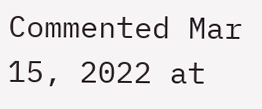Commented Mar 15, 2022 at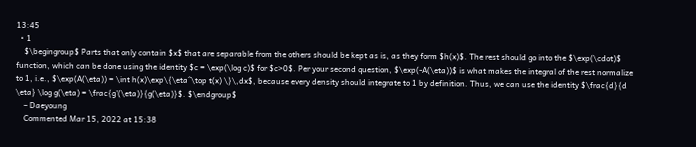13:45
  • 1
    $\begingroup$ Parts that only contain $x$ that are separable from the others should be kept as is, as they form $h(x)$. The rest should go into the $\exp(\cdot)$ function, which can be done using the identity $c = \exp(\log c)$ for $c>0$. Per your second question, $\exp(-A(\eta))$ is what makes the integral of the rest normalize to 1, i.e., $\exp(A(\eta)) = \int h(x)\exp\{\eta^\top t(x) \}\,dx$, because every density should integrate to 1 by definition. Thus, we can use the identity $\frac{d}{d \eta} \log g(\eta) = \frac{g'(\eta)}{g(\eta)}$. $\endgroup$
    – Daeyoung
    Commented Mar 15, 2022 at 15:38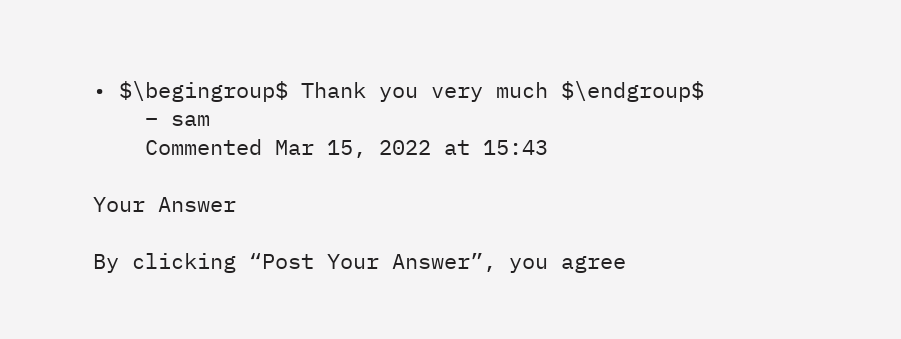• $\begingroup$ Thank you very much $\endgroup$
    – sam
    Commented Mar 15, 2022 at 15:43

Your Answer

By clicking “Post Your Answer”, you agree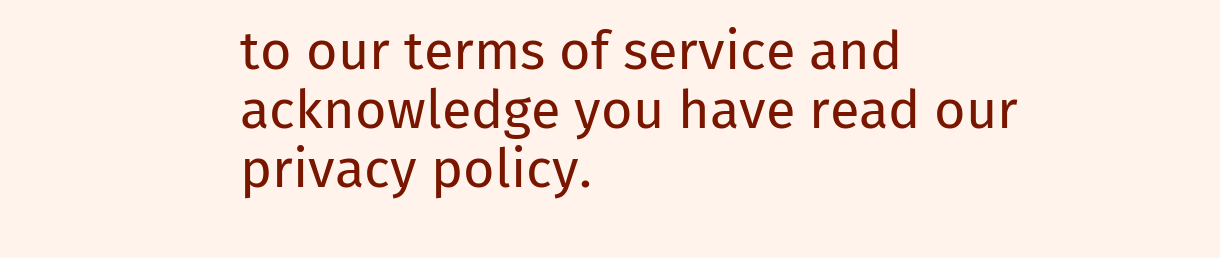to our terms of service and acknowledge you have read our privacy policy.